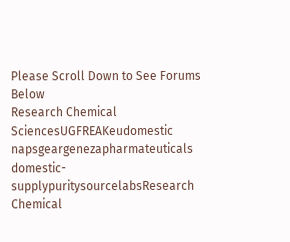Please Scroll Down to See Forums Below
Research Chemical SciencesUGFREAKeudomestic
napsgeargenezapharmateuticals domestic-supplypuritysourcelabsResearch Chemical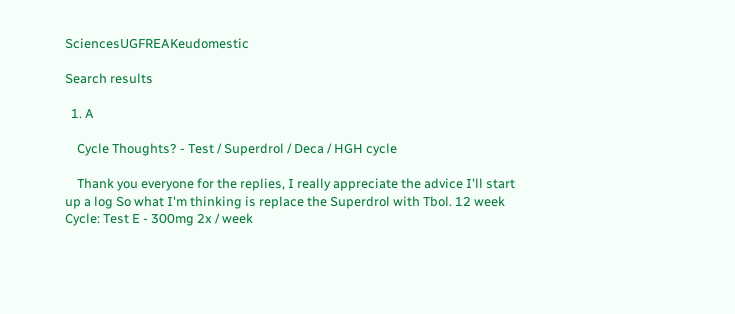SciencesUGFREAKeudomestic

Search results

  1. A

    Cycle Thoughts? - Test / Superdrol / Deca / HGH cycle

    Thank you everyone for the replies, I really appreciate the advice I'll start up a log So what I'm thinking is replace the Superdrol with Tbol. 12 week Cycle: Test E - 300mg 2x / week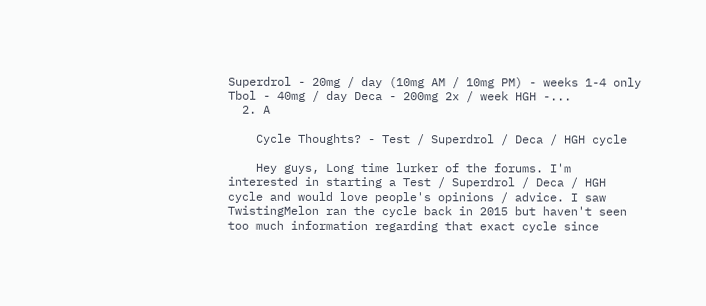Superdrol - 20mg / day (10mg AM / 10mg PM) - weeks 1-4 only Tbol - 40mg / day Deca - 200mg 2x / week HGH -...
  2. A

    Cycle Thoughts? - Test / Superdrol / Deca / HGH cycle

    Hey guys, Long time lurker of the forums. I'm interested in starting a Test / Superdrol / Deca / HGH cycle and would love people's opinions / advice. I saw TwistingMelon ran the cycle back in 2015 but haven't seen too much information regarding that exact cycle since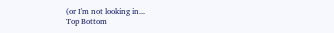(or I'm not looking in...
Top Bottom